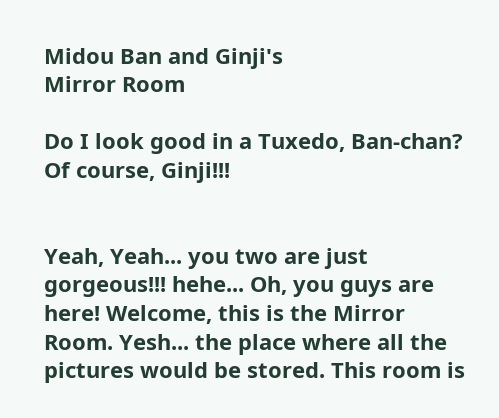Midou Ban and Ginji's
Mirror Room

Do I look good in a Tuxedo, Ban-chan?
Of course, Ginji!!!


Yeah, Yeah... you two are just gorgeous!!! hehe... Oh, you guys are here! Welcome, this is the Mirror Room. Yesh... the place where all the pictures would be stored. This room is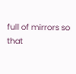full of mirrors so that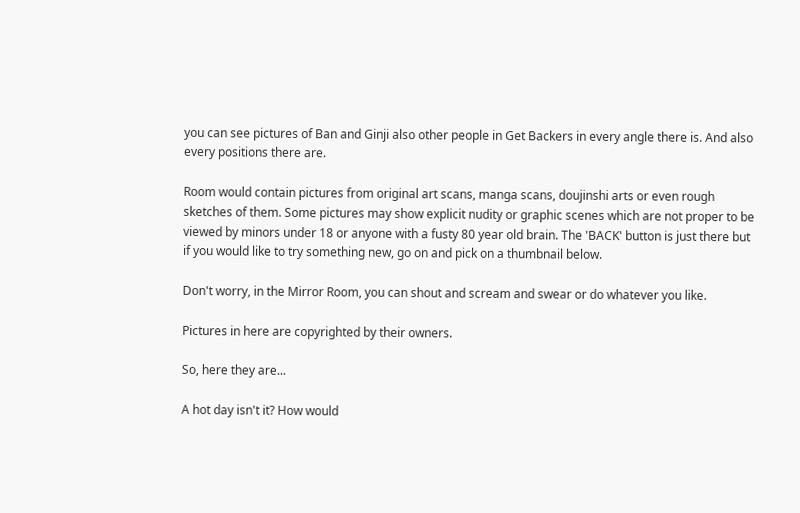you can see pictures of Ban and Ginji also other people in Get Backers in every angle there is. And also every positions there are.

Room would contain pictures from original art scans, manga scans, doujinshi arts or even rough sketches of them. Some pictures may show explicit nudity or graphic scenes which are not proper to be viewed by minors under 18 or anyone with a fusty 80 year old brain. The 'BACK' button is just there but if you would like to try something new, go on and pick on a thumbnail below.

Don't worry, in the Mirror Room, you can shout and scream and swear or do whatever you like.

Pictures in here are copyrighted by their owners.

So, here they are...

A hot day isn't it? How would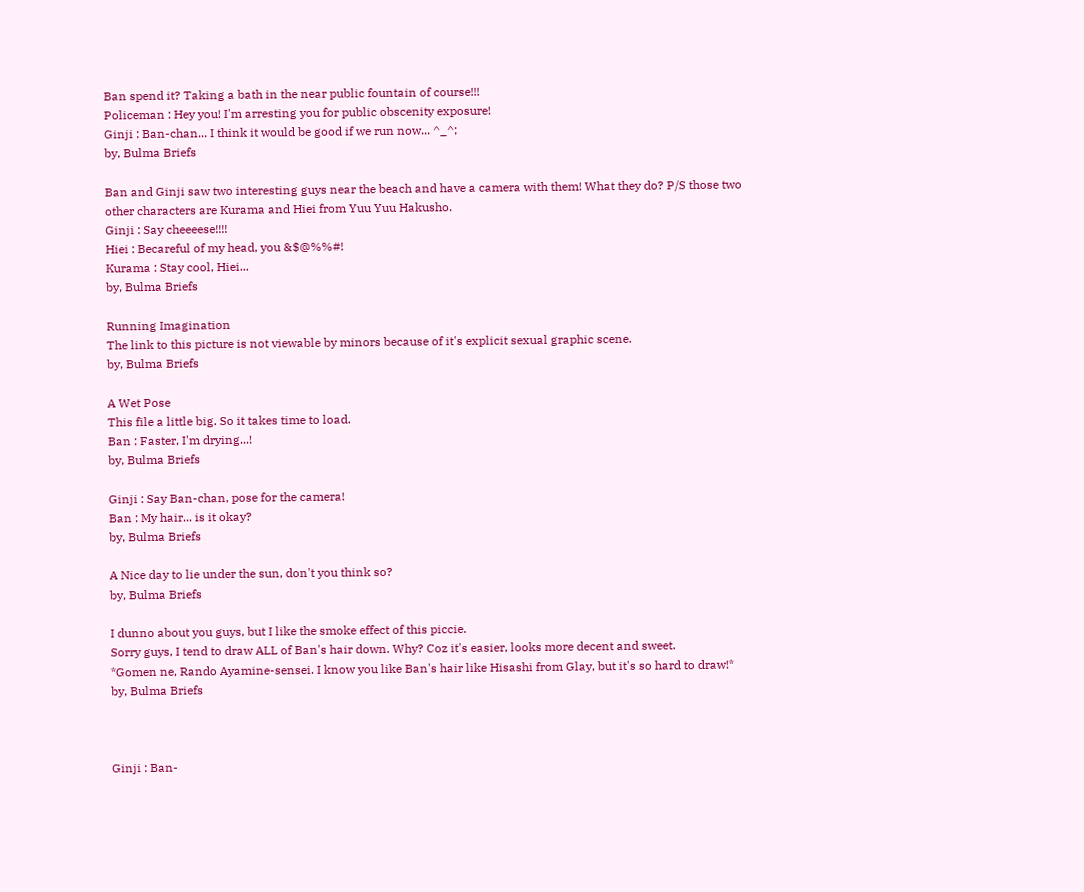Ban spend it? Taking a bath in the near public fountain of course!!!
Policeman : Hey you! I'm arresting you for public obscenity exposure!
Ginji : Ban-chan... I think it would be good if we run now... ^_^;
by, Bulma Briefs

Ban and Ginji saw two interesting guys near the beach and have a camera with them! What they do? P/S those two other characters are Kurama and Hiei from Yuu Yuu Hakusho.
Ginji : Say cheeeese!!!!
Hiei : Becareful of my head, you &$@%%#!
Kurama : Stay cool, Hiei...
by, Bulma Briefs

Running Imagination
The link to this picture is not viewable by minors because of it's explicit sexual graphic scene.
by, Bulma Briefs

A Wet Pose
This file a little big. So it takes time to load.
Ban : Faster, I'm drying...!
by, Bulma Briefs

Ginji : Say Ban-chan, pose for the camera!
Ban : My hair... is it okay?
by, Bulma Briefs

A Nice day to lie under the sun, don't you think so?
by, Bulma Briefs

I dunno about you guys, but I like the smoke effect of this piccie.
Sorry guys, I tend to draw ALL of Ban's hair down. Why? Coz it's easier, looks more decent and sweet.
*Gomen ne, Rando Ayamine-sensei. I know you like Ban's hair like Hisashi from Glay, but it's so hard to draw!*
by, Bulma Briefs



Ginji : Ban-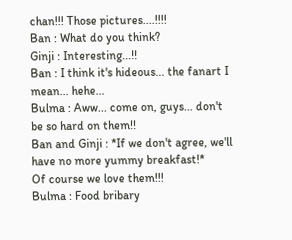chan!!! Those pictures....!!!!
Ban : What do you think?
Ginji : Interesting...!!
Ban : I think it's hideous... the fanart I mean... hehe...
Bulma : Aww... come on, guys... don't be so hard on them!!
Ban and Ginji : *If we don't agree, we'll have no more yummy breakfast!*
Of course we love them!!!
Bulma : Food bribary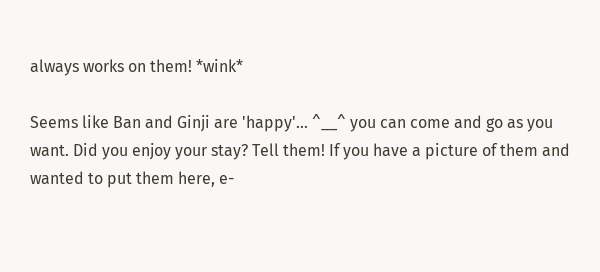always works on them! *wink*

Seems like Ban and Ginji are 'happy'... ^__^ you can come and go as you want. Did you enjoy your stay? Tell them! If you have a picture of them and wanted to put them here, e-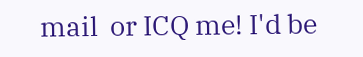mail  or ICQ me! I'd be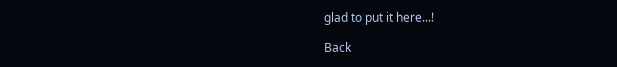glad to put it here...!

Back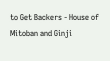to Get Backers - House of Mitoban and Ginji